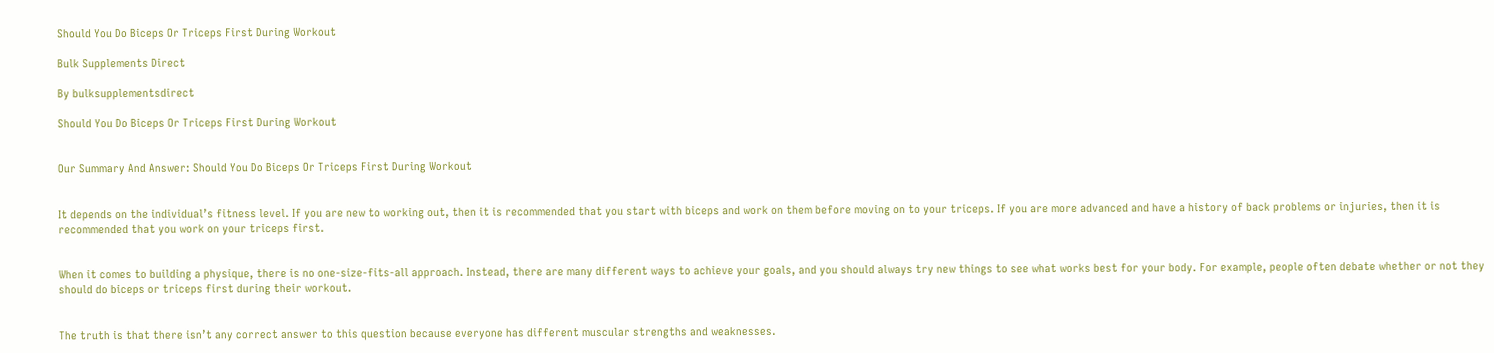Should You Do Biceps Or Triceps First During Workout

Bulk Supplements Direct

By bulksupplementsdirect

Should You Do Biceps Or Triceps First During Workout


Our Summary And Answer: Should You Do Biceps Or Triceps First During Workout


It depends on the individual’s fitness level. If you are new to working out, then it is recommended that you start with biceps and work on them before moving on to your triceps. If you are more advanced and have a history of back problems or injuries, then it is recommended that you work on your triceps first.


When it comes to building a physique, there is no one-size-fits-all approach. Instead, there are many different ways to achieve your goals, and you should always try new things to see what works best for your body. For example, people often debate whether or not they should do biceps or triceps first during their workout.


The truth is that there isn’t any correct answer to this question because everyone has different muscular strengths and weaknesses.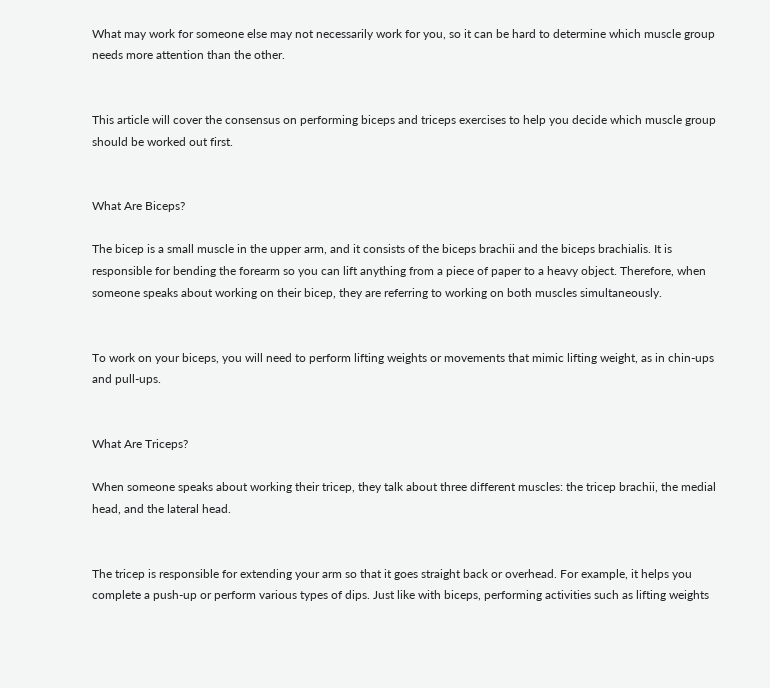What may work for someone else may not necessarily work for you, so it can be hard to determine which muscle group needs more attention than the other.


This article will cover the consensus on performing biceps and triceps exercises to help you decide which muscle group should be worked out first.


What Are Biceps?

The bicep is a small muscle in the upper arm, and it consists of the biceps brachii and the biceps brachialis. It is responsible for bending the forearm so you can lift anything from a piece of paper to a heavy object. Therefore, when someone speaks about working on their bicep, they are referring to working on both muscles simultaneously.


To work on your biceps, you will need to perform lifting weights or movements that mimic lifting weight, as in chin-ups and pull-ups.


What Are Triceps?

When someone speaks about working their tricep, they talk about three different muscles: the tricep brachii, the medial head, and the lateral head.


The tricep is responsible for extending your arm so that it goes straight back or overhead. For example, it helps you complete a push-up or perform various types of dips. Just like with biceps, performing activities such as lifting weights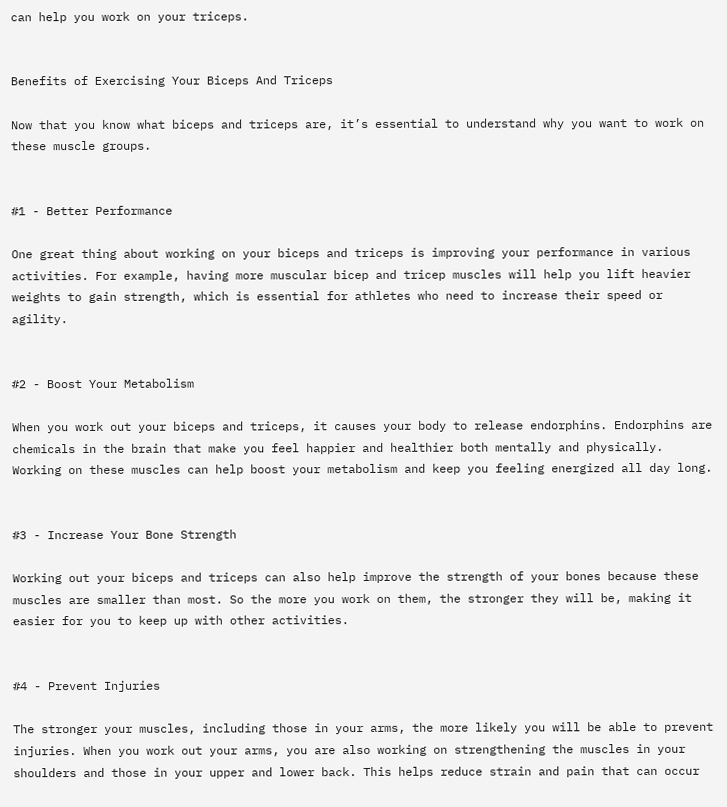can help you work on your triceps.


Benefits of Exercising Your Biceps And Triceps

Now that you know what biceps and triceps are, it’s essential to understand why you want to work on these muscle groups.


#1 - Better Performance

One great thing about working on your biceps and triceps is improving your performance in various activities. For example, having more muscular bicep and tricep muscles will help you lift heavier weights to gain strength, which is essential for athletes who need to increase their speed or agility.


#2 - Boost Your Metabolism

When you work out your biceps and triceps, it causes your body to release endorphins. Endorphins are chemicals in the brain that make you feel happier and healthier both mentally and physically. Working on these muscles can help boost your metabolism and keep you feeling energized all day long.


#3 - Increase Your Bone Strength

Working out your biceps and triceps can also help improve the strength of your bones because these muscles are smaller than most. So the more you work on them, the stronger they will be, making it easier for you to keep up with other activities.


#4 - Prevent Injuries

The stronger your muscles, including those in your arms, the more likely you will be able to prevent injuries. When you work out your arms, you are also working on strengthening the muscles in your shoulders and those in your upper and lower back. This helps reduce strain and pain that can occur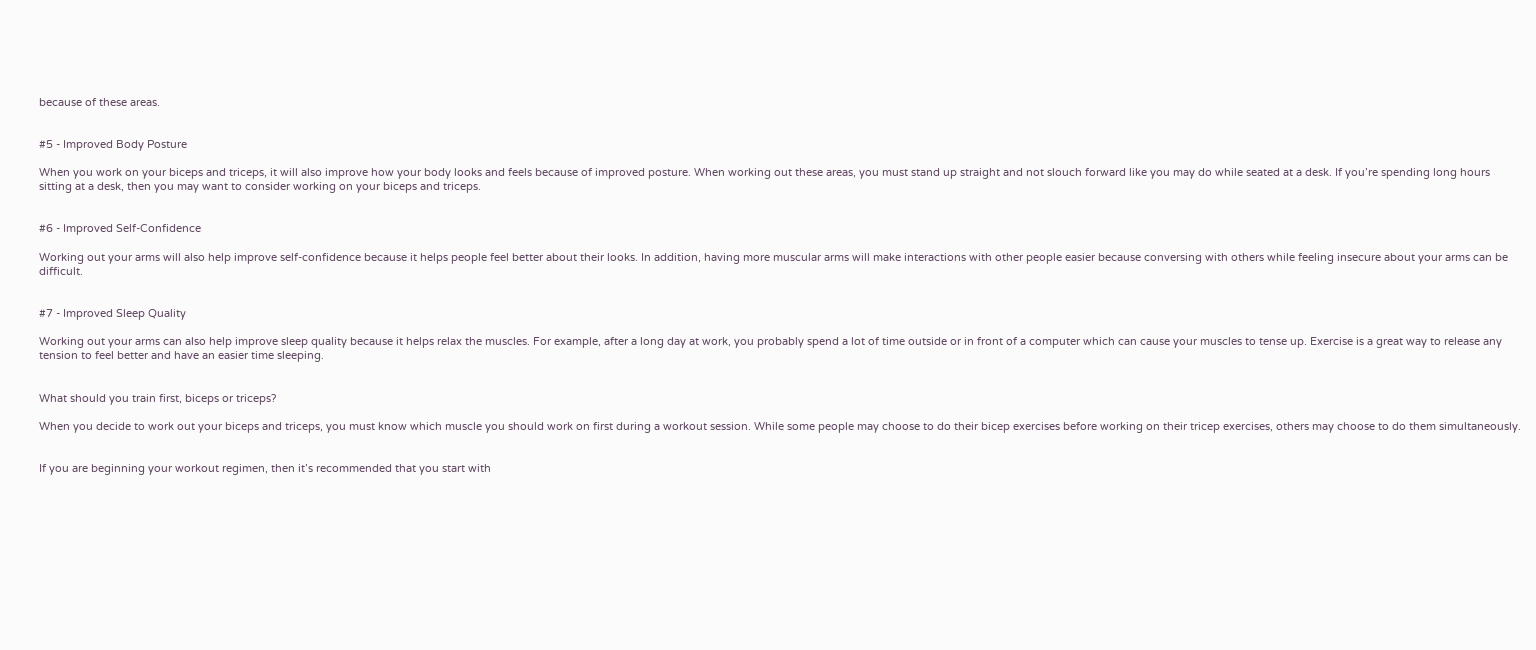because of these areas.


#5 - Improved Body Posture

When you work on your biceps and triceps, it will also improve how your body looks and feels because of improved posture. When working out these areas, you must stand up straight and not slouch forward like you may do while seated at a desk. If you’re spending long hours sitting at a desk, then you may want to consider working on your biceps and triceps.


#6 - Improved Self-Confidence

Working out your arms will also help improve self-confidence because it helps people feel better about their looks. In addition, having more muscular arms will make interactions with other people easier because conversing with others while feeling insecure about your arms can be difficult.


#7 - Improved Sleep Quality

Working out your arms can also help improve sleep quality because it helps relax the muscles. For example, after a long day at work, you probably spend a lot of time outside or in front of a computer which can cause your muscles to tense up. Exercise is a great way to release any tension to feel better and have an easier time sleeping.


What should you train first, biceps or triceps?

When you decide to work out your biceps and triceps, you must know which muscle you should work on first during a workout session. While some people may choose to do their bicep exercises before working on their tricep exercises, others may choose to do them simultaneously.


If you are beginning your workout regimen, then it’s recommended that you start with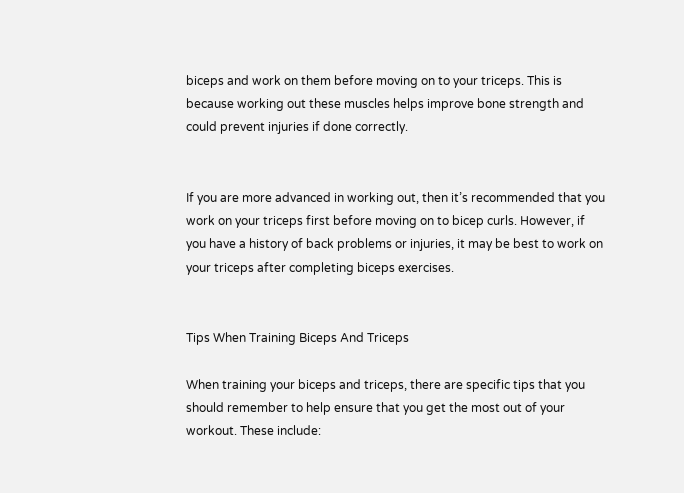biceps and work on them before moving on to your triceps. This is because working out these muscles helps improve bone strength and could prevent injuries if done correctly.


If you are more advanced in working out, then it’s recommended that you work on your triceps first before moving on to bicep curls. However, if you have a history of back problems or injuries, it may be best to work on your triceps after completing biceps exercises.


Tips When Training Biceps And Triceps

When training your biceps and triceps, there are specific tips that you should remember to help ensure that you get the most out of your workout. These include: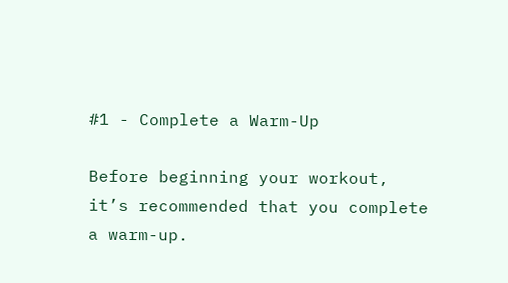#1 - Complete a Warm-Up

Before beginning your workout, it’s recommended that you complete a warm-up.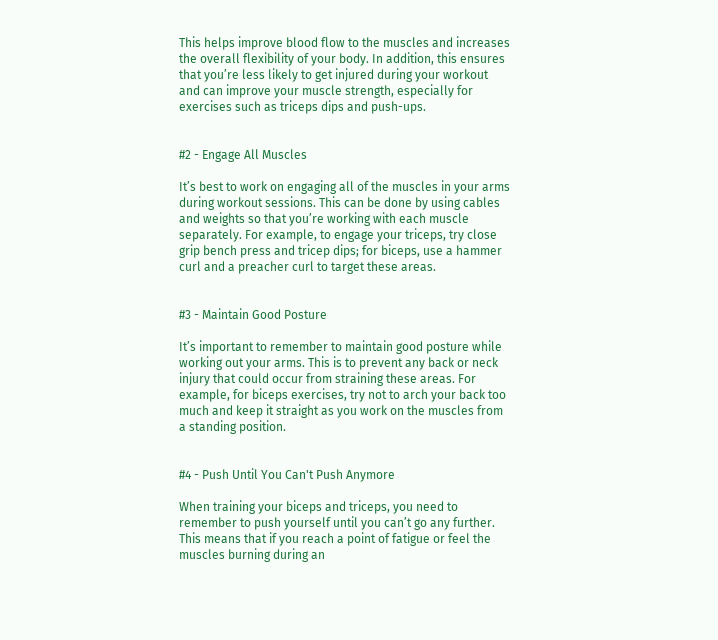This helps improve blood flow to the muscles and increases the overall flexibility of your body. In addition, this ensures that you’re less likely to get injured during your workout and can improve your muscle strength, especially for exercises such as triceps dips and push-ups.


#2 - Engage All Muscles

It’s best to work on engaging all of the muscles in your arms during workout sessions. This can be done by using cables and weights so that you’re working with each muscle separately. For example, to engage your triceps, try close grip bench press and tricep dips; for biceps, use a hammer curl and a preacher curl to target these areas.


#3 - Maintain Good Posture

It’s important to remember to maintain good posture while working out your arms. This is to prevent any back or neck injury that could occur from straining these areas. For example, for biceps exercises, try not to arch your back too much and keep it straight as you work on the muscles from a standing position.


#4 - Push Until You Can't Push Anymore

When training your biceps and triceps, you need to remember to push yourself until you can’t go any further. This means that if you reach a point of fatigue or feel the muscles burning during an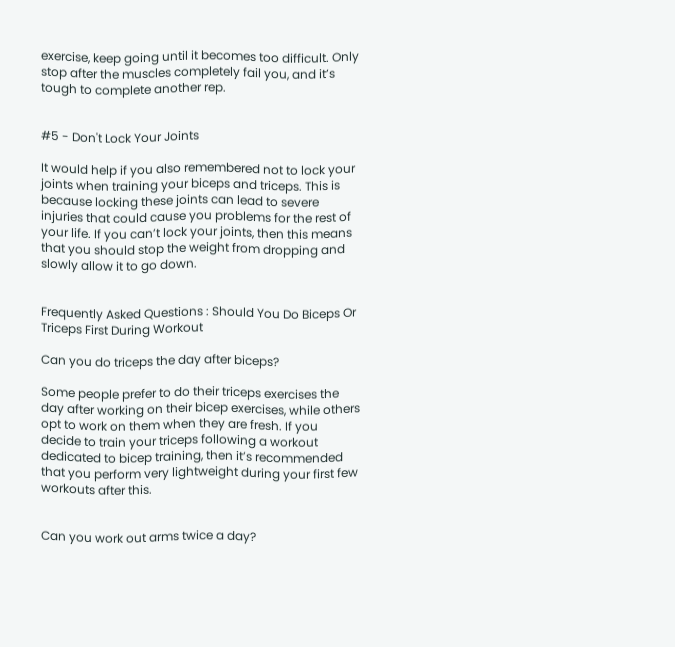exercise, keep going until it becomes too difficult. Only stop after the muscles completely fail you, and it’s tough to complete another rep.


#5 - Don't Lock Your Joints

It would help if you also remembered not to lock your joints when training your biceps and triceps. This is because locking these joints can lead to severe injuries that could cause you problems for the rest of your life. If you can’t lock your joints, then this means that you should stop the weight from dropping and slowly allow it to go down.


Frequently Asked Questions : Should You Do Biceps Or Triceps First During Workout

Can you do triceps the day after biceps?

Some people prefer to do their triceps exercises the day after working on their bicep exercises, while others opt to work on them when they are fresh. If you decide to train your triceps following a workout dedicated to bicep training, then it’s recommended that you perform very lightweight during your first few workouts after this.


Can you work out arms twice a day?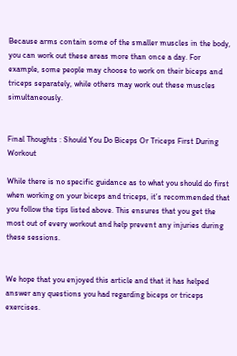Because arms contain some of the smaller muscles in the body, you can work out these areas more than once a day. For example, some people may choose to work on their biceps and triceps separately, while others may work out these muscles simultaneously.


Final Thoughts : Should You Do Biceps Or Triceps First During Workout

While there is no specific guidance as to what you should do first when working on your biceps and triceps, it’s recommended that you follow the tips listed above. This ensures that you get the most out of every workout and help prevent any injuries during these sessions.


We hope that you enjoyed this article and that it has helped answer any questions you had regarding biceps or triceps exercises.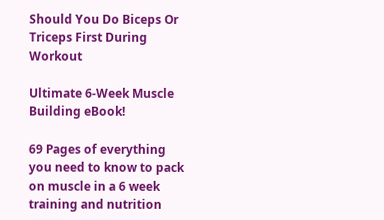Should You Do Biceps Or Triceps First During Workout

Ultimate 6-Week Muscle Building eBook!

69 Pages of everything you need to know to pack on muscle in a 6 week training and nutrition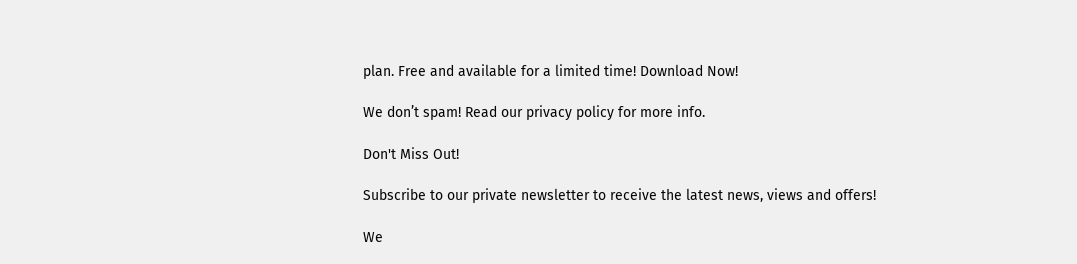plan. Free and available for a limited time! Download Now!

We don’t spam! Read our privacy policy for more info.

Don't Miss Out!

Subscribe to our private newsletter to receive the latest news, views and offers!

We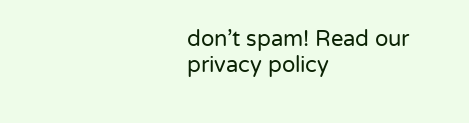don’t spam! Read our privacy policy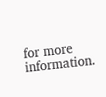for more information.